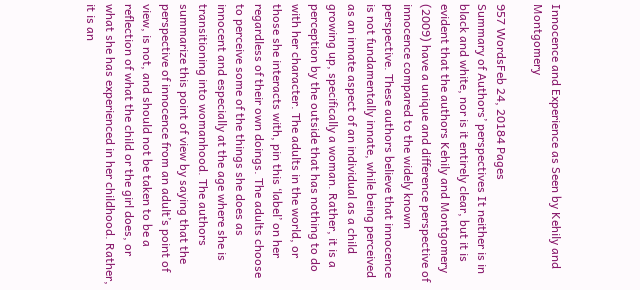Innocence and Experience as Seen by Kehily and Montgomery

957 WordsFeb 24, 20184 Pages
Summary of Authors’ perspectives It neither is in black and white, nor is it entirely clear, but it is evident that the authors Kehily and Montgomery (2009) have a unique and difference perspective of innocence compared to the widely known perspective. These authors believe that innocence is not fundamentally innate, while being perceived as an innate aspect of an individual as a child growing up, specifically a woman. Rather, it is a perception by the outside that has nothing to do with her character. The adults in the world, or those she interacts with, pin this ‘label’ on her regardless of their own doings. The adults choose to perceive some of the things she does as innocent and especially at the age where she is transitioning into womanhood. The authors summarize this point of view by saying that the perspective of innocence from an adult’s point of view, is not, and should not be taken to be a reflection of what the child or the girl does, or what she has experienced in her childhood. Rather, it is an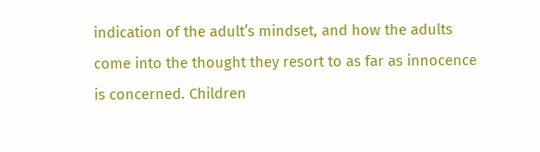indication of the adult’s mindset, and how the adults come into the thought they resort to as far as innocence is concerned. Children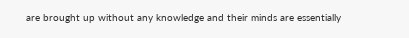are brought up without any knowledge and their minds are essentially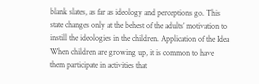blank slates, as far as ideology and perceptions go. This state changes only at the behest of the adults’ motivation to instill the ideologies in the children. Application of the Idea When children are growing up, it is common to have them participate in activities that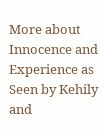More about Innocence and Experience as Seen by Kehily and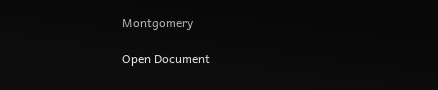Montgomery

Open Document